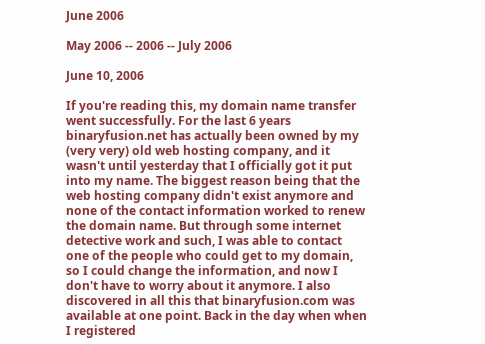June 2006

May 2006 -- 2006 -- July 2006

June 10, 2006

If you're reading this, my domain name transfer went successfully. For the last 6 years binaryfusion.net has actually been owned by my (very very) old web hosting company, and it wasn't until yesterday that I officially got it put into my name. The biggest reason being that the web hosting company didn't exist anymore and none of the contact information worked to renew the domain name. But through some internet detective work and such, I was able to contact one of the people who could get to my domain, so I could change the information, and now I don't have to worry about it anymore. I also discovered in all this that binaryfusion.com was available at one point. Back in the day when when I registered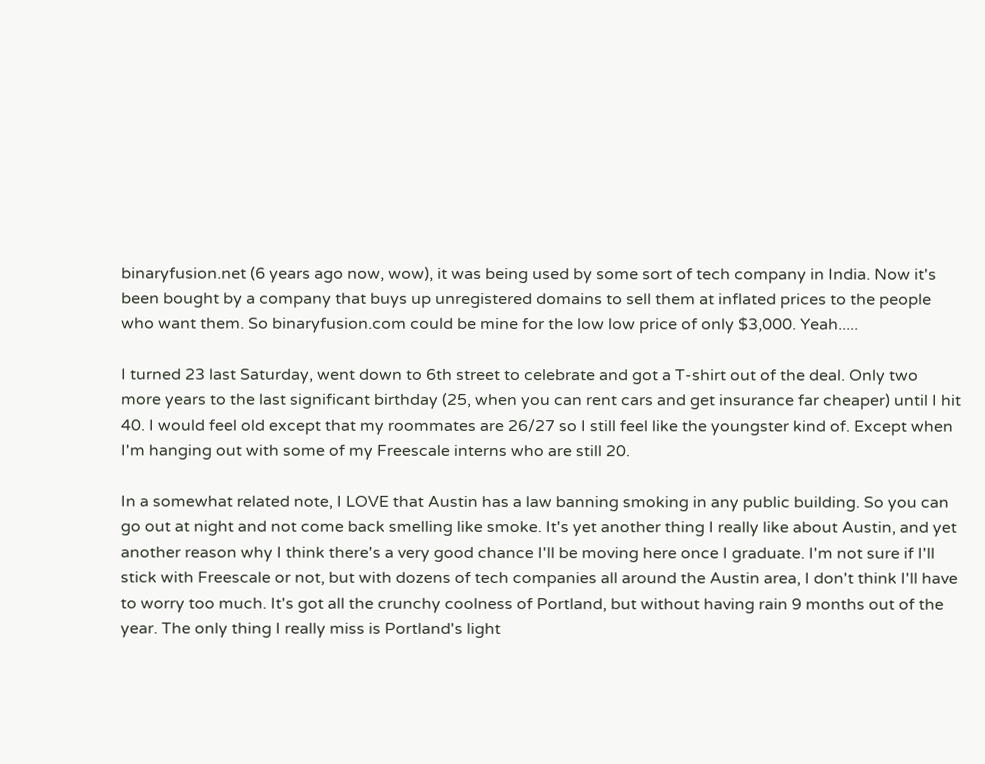binaryfusion.net (6 years ago now, wow), it was being used by some sort of tech company in India. Now it's been bought by a company that buys up unregistered domains to sell them at inflated prices to the people who want them. So binaryfusion.com could be mine for the low low price of only $3,000. Yeah.....

I turned 23 last Saturday, went down to 6th street to celebrate and got a T-shirt out of the deal. Only two more years to the last significant birthday (25, when you can rent cars and get insurance far cheaper) until I hit 40. I would feel old except that my roommates are 26/27 so I still feel like the youngster kind of. Except when I'm hanging out with some of my Freescale interns who are still 20.

In a somewhat related note, I LOVE that Austin has a law banning smoking in any public building. So you can go out at night and not come back smelling like smoke. It's yet another thing I really like about Austin, and yet another reason why I think there's a very good chance I'll be moving here once I graduate. I'm not sure if I'll stick with Freescale or not, but with dozens of tech companies all around the Austin area, I don't think I'll have to worry too much. It's got all the crunchy coolness of Portland, but without having rain 9 months out of the year. The only thing I really miss is Portland's light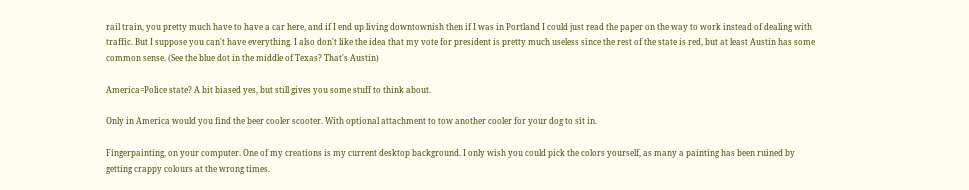rail train, you pretty much have to have a car here, and if I end up living downtownish then if I was in Portland I could just read the paper on the way to work instead of dealing with traffic. But I suppose you can't have everything. I also don't like the idea that my vote for president is pretty much useless since the rest of the state is red, but at least Austin has some common sense. (See the blue dot in the middle of Texas? That's Austin)

America=Police state? A bit biased yes, but still gives you some stuff to think about.

Only in America would you find the beer cooler scooter. With optional attachment to tow another cooler for your dog to sit in.

Fingerpainting, on your computer. One of my creations is my current desktop background. I only wish you could pick the colors yourself, as many a painting has been ruined by getting crappy colours at the wrong times.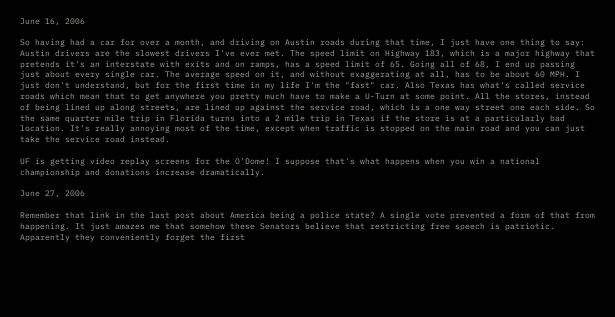June 16, 2006

So having had a car for over a month, and driving on Austin roads during that time, I just have one thing to say: Austin drivers are the slowest drivers I've ever met. The speed limit on Highway 183, which is a major highway that pretends it's an interstate with exits and on ramps, has a speed limit of 65. Going all of 68, I end up passing just about every single car. The average speed on it, and without exaggerating at all, has to be about 60 MPH. I just don't understand, but for the first time in my life I'm the "fast" car. Also Texas has what's called service roads which mean that to get anywhere you pretty much have to make a U-Turn at some point. All the stores, instead of being lined up along streets, are lined up against the service road, which is a one way street one each side. So the same quarter mile trip in Florida turns into a 2 mile trip in Texas if the store is at a particularly bad location. It's really annoying most of the time, except when traffic is stopped on the main road and you can just take the service road instead.

UF is getting video replay screens for the O'Dome! I suppose that's what happens when you win a national championship and donations increase dramatically.

June 27, 2006

Remember that link in the last post about America being a police state? A single vote prevented a form of that from happening. It just amazes me that somehow these Senators believe that restricting free speech is patriotic. Apparently they conveniently forget the first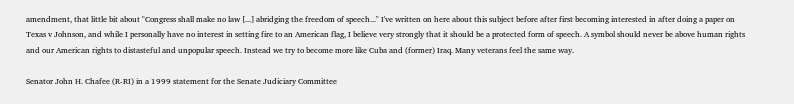amendment, that little bit about "Congress shall make no law [...] abridging the freedom of speech..." I've written on here about this subject before after first becoming interested in after doing a paper on Texas v Johnson, and while I personally have no interest in setting fire to an American flag, I believe very strongly that it should be a protected form of speech. A symbol should never be above human rights and our American rights to distasteful and unpopular speech. Instead we try to become more like Cuba and (former) Iraq. Many veterans feel the same way.

Senator John H. Chafee (R-RI) in a 1999 statement for the Senate Judiciary Committee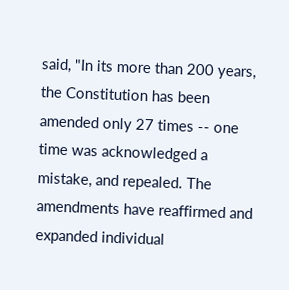said, "In its more than 200 years, the Constitution has been amended only 27 times -- one time was acknowledged a mistake, and repealed. The amendments have reaffirmed and expanded individual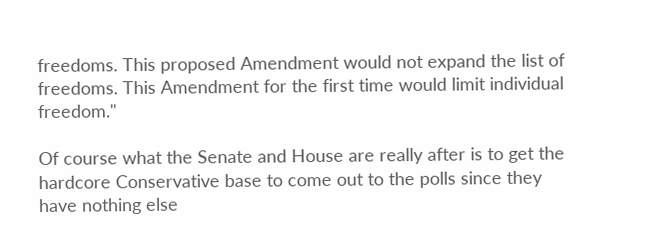freedoms. This proposed Amendment would not expand the list of freedoms. This Amendment for the first time would limit individual freedom."

Of course what the Senate and House are really after is to get the hardcore Conservative base to come out to the polls since they have nothing else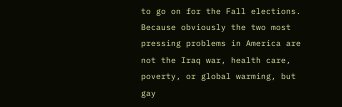to go on for the Fall elections. Because obviously the two most pressing problems in America are not the Iraq war, health care, poverty, or global warming, but gay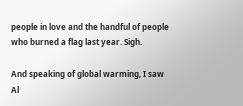people in love and the handful of people who burned a flag last year. Sigh.

And speaking of global warming, I saw Al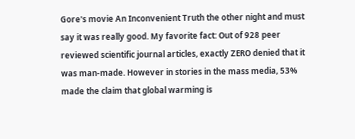Gore's movie An Inconvenient Truth the other night and must say it was really good. My favorite fact: Out of 928 peer reviewed scientific journal articles, exactly ZERO denied that it was man-made. However in stories in the mass media, 53% made the claim that global warming is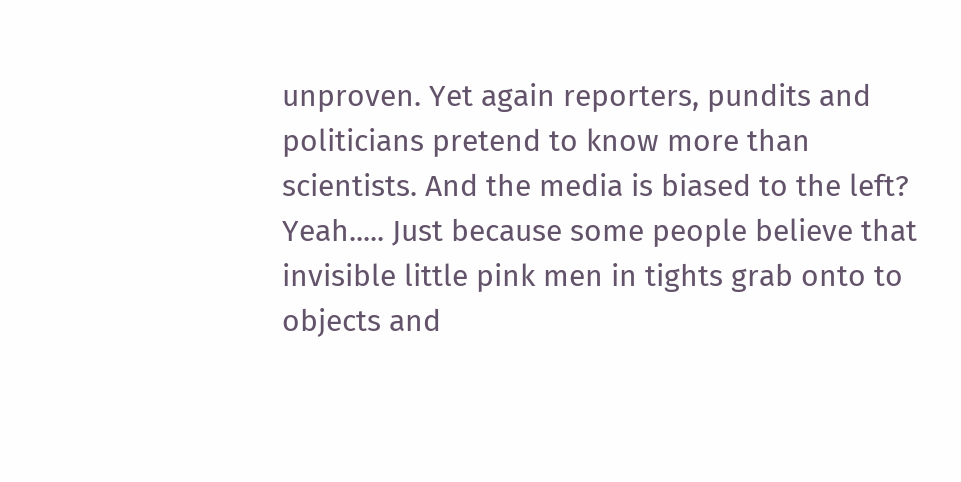unproven. Yet again reporters, pundits and politicians pretend to know more than scientists. And the media is biased to the left? Yeah..... Just because some people believe that invisible little pink men in tights grab onto to objects and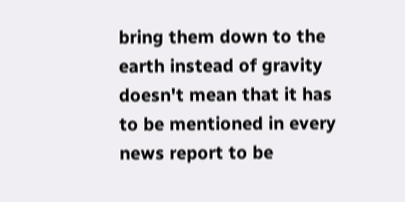bring them down to the earth instead of gravity doesn't mean that it has to be mentioned in every news report to be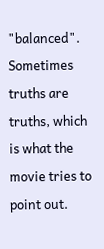"balanced". Sometimes truths are truths, which is what the movie tries to point out.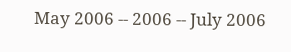May 2006 -- 2006 -- July 2006